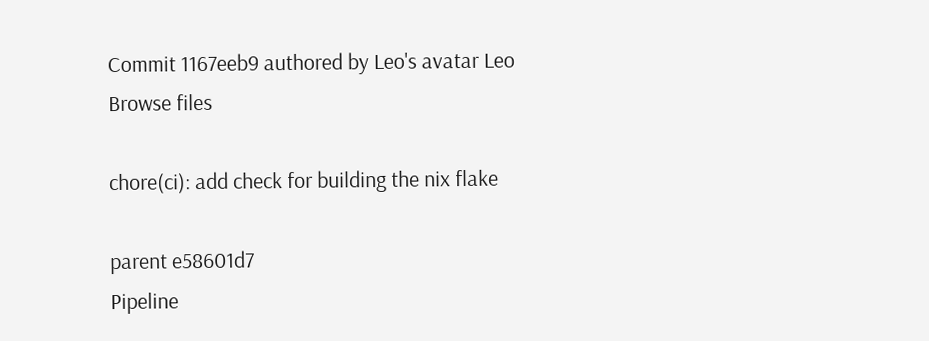Commit 1167eeb9 authored by Leo's avatar Leo
Browse files

chore(ci): add check for building the nix flake

parent e58601d7
Pipeline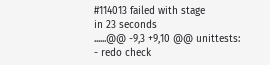#114013 failed with stage
in 23 seconds
......@@ -9,3 +9,10 @@ unittests:
- redo check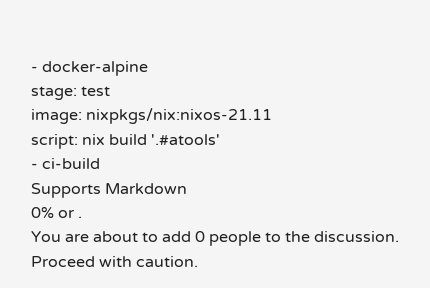- docker-alpine
stage: test
image: nixpkgs/nix:nixos-21.11
script: nix build '.#atools'
- ci-build
Supports Markdown
0% or .
You are about to add 0 people to the discussion. Proceed with caution.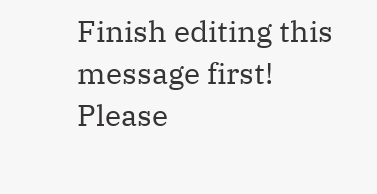Finish editing this message first!
Please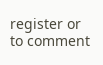register or to comment